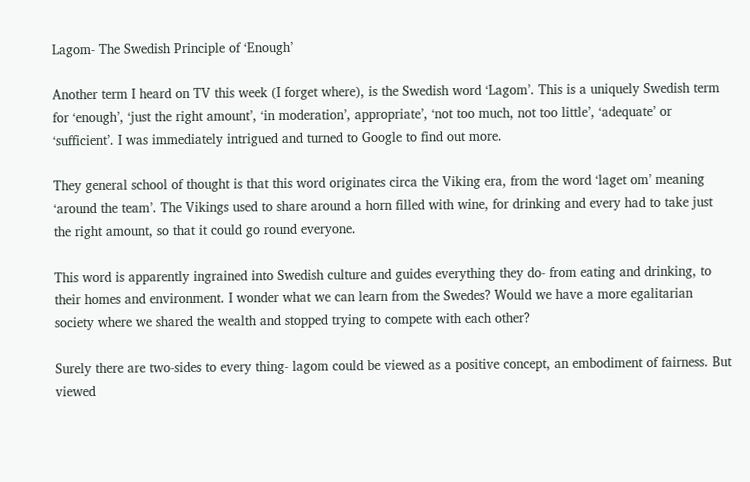Lagom- The Swedish Principle of ‘Enough’

Another term I heard on TV this week (I forget where), is the Swedish word ‘Lagom’. This is a uniquely Swedish term for ‘enough’, ‘just the right amount’, ‘in moderation’, appropriate’, ‘not too much, not too little’, ‘adequate’ or ‘sufficient’. I was immediately intrigued and turned to Google to find out more.

They general school of thought is that this word originates circa the Viking era, from the word ‘laget om’ meaning ‘around the team’. The Vikings used to share around a horn filled with wine, for drinking and every had to take just the right amount, so that it could go round everyone.

This word is apparently ingrained into Swedish culture and guides everything they do- from eating and drinking, to their homes and environment. I wonder what we can learn from the Swedes? Would we have a more egalitarian society where we shared the wealth and stopped trying to compete with each other?

Surely there are two-sides to every thing- lagom could be viewed as a positive concept, an embodiment of fairness. But viewed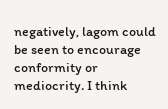negatively, lagom could be seen to encourage conformity or mediocrity. I think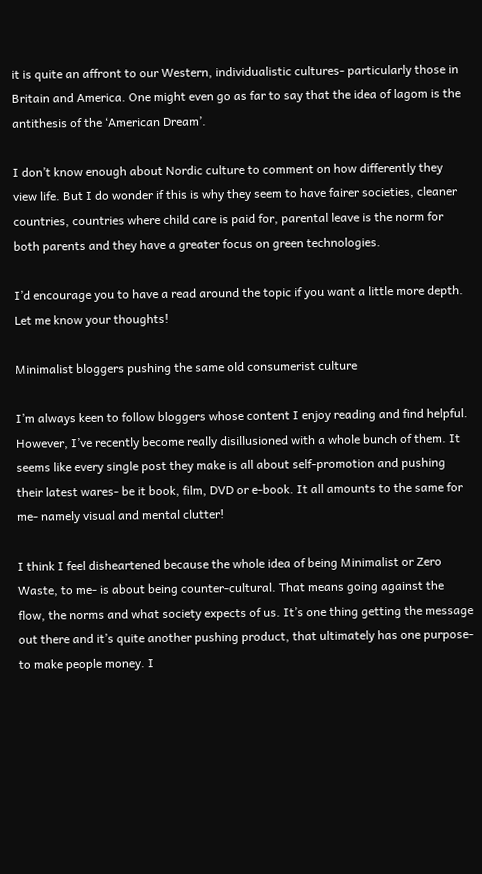it is quite an affront to our Western, individualistic cultures- particularly those in Britain and America. One might even go as far to say that the idea of lagom is the antithesis of the ‘American Dream’.

I don’t know enough about Nordic culture to comment on how differently they view life. But I do wonder if this is why they seem to have fairer societies, cleaner countries, countries where child care is paid for, parental leave is the norm for both parents and they have a greater focus on green technologies.

I’d encourage you to have a read around the topic if you want a little more depth. Let me know your thoughts!

Minimalist bloggers pushing the same old consumerist culture

I’m always keen to follow bloggers whose content I enjoy reading and find helpful. However, I’ve recently become really disillusioned with a whole bunch of them. It seems like every single post they make is all about self-promotion and pushing their latest wares- be it book, film, DVD or e-book. It all amounts to the same for me- namely visual and mental clutter!

I think I feel disheartened because the whole idea of being Minimalist or Zero Waste, to me- is about being counter-cultural. That means going against the flow, the norms and what society expects of us. It’s one thing getting the message out there and it’s quite another pushing product, that ultimately has one purpose- to make people money. I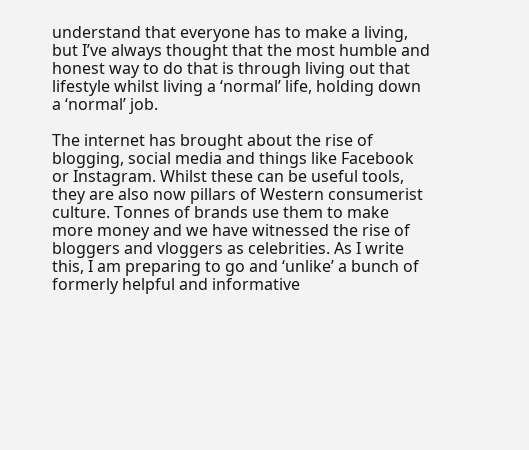understand that everyone has to make a living, but I’ve always thought that the most humble and honest way to do that is through living out that lifestyle whilst living a ‘normal’ life, holding down a ‘normal’ job.

The internet has brought about the rise of blogging, social media and things like Facebook or Instagram. Whilst these can be useful tools, they are also now pillars of Western consumerist culture. Tonnes of brands use them to make more money and we have witnessed the rise of bloggers and vloggers as celebrities. As I write this, I am preparing to go and ‘unlike’ a bunch of formerly helpful and informative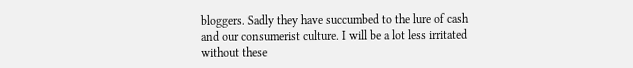bloggers. Sadly they have succumbed to the lure of cash and our consumerist culture. I will be a lot less irritated without these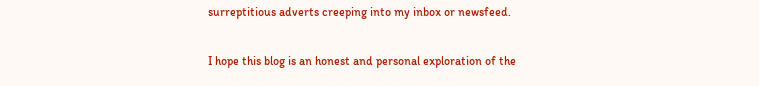surreptitious adverts creeping into my inbox or newsfeed.

I hope this blog is an honest and personal exploration of the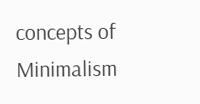concepts of Minimalism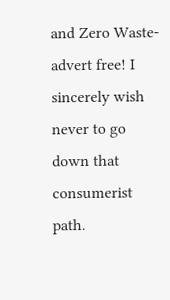and Zero Waste- advert free! I sincerely wish never to go down that consumerist path.